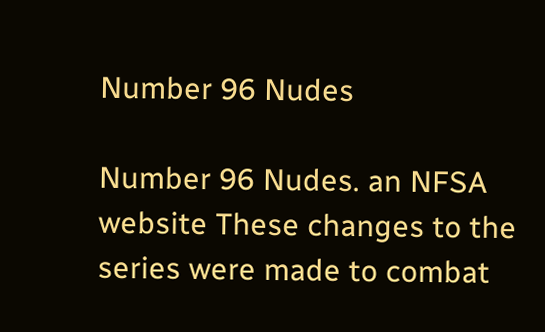Number 96 Nudes

Number 96 Nudes. an NFSA website These changes to the series were made to combat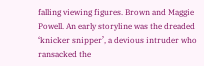falling viewing figures. Brown and Maggie Powell. An early storyline was the dreaded ‘knicker snipper’, a devious intruder who ransacked the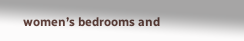women’s bedrooms and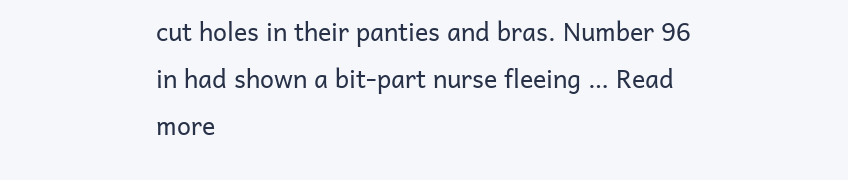cut holes in their panties and bras. Number 96 in had shown a bit-part nurse fleeing … Read more